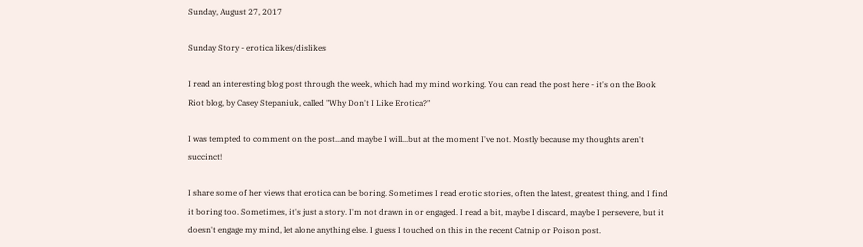Sunday, August 27, 2017

Sunday Story - erotica likes/dislikes

I read an interesting blog post through the week, which had my mind working. You can read the post here - it's on the Book Riot blog, by Casey Stepaniuk, called "Why Don't I Like Erotica?"

I was tempted to comment on the post...and maybe I will...but at the moment I've not. Mostly because my thoughts aren't succinct!

I share some of her views that erotica can be boring. Sometimes I read erotic stories, often the latest, greatest thing, and I find it boring too. Sometimes, it's just a story. I'm not drawn in or engaged. I read a bit, maybe I discard, maybe I persevere, but it doesn't engage my mind, let alone anything else. I guess I touched on this in the recent Catnip or Poison post.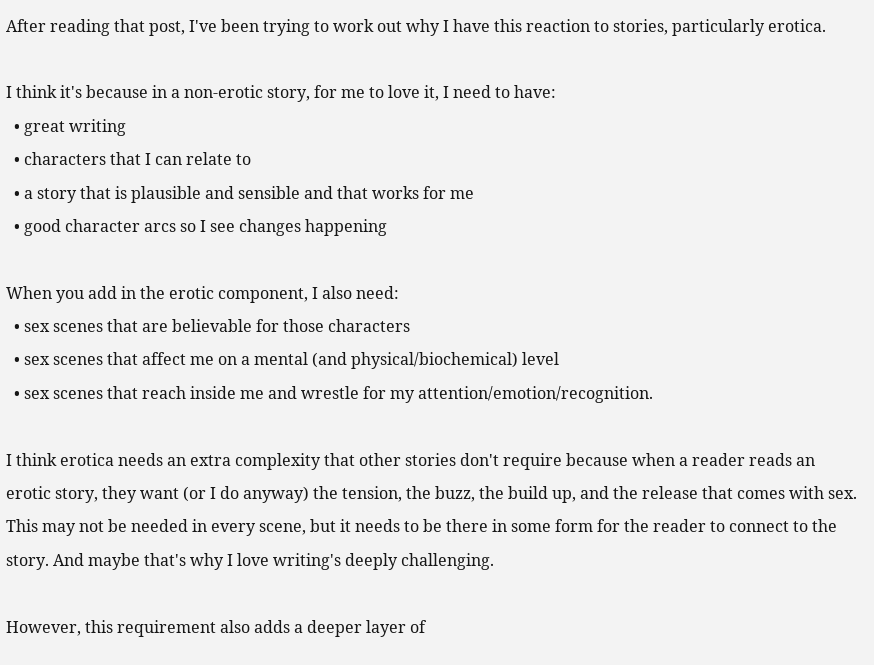After reading that post, I've been trying to work out why I have this reaction to stories, particularly erotica.

I think it's because in a non-erotic story, for me to love it, I need to have:
  • great writing
  • characters that I can relate to
  • a story that is plausible and sensible and that works for me
  • good character arcs so I see changes happening

When you add in the erotic component, I also need:
  • sex scenes that are believable for those characters
  • sex scenes that affect me on a mental (and physical/biochemical) level
  • sex scenes that reach inside me and wrestle for my attention/emotion/recognition.

I think erotica needs an extra complexity that other stories don't require because when a reader reads an erotic story, they want (or I do anyway) the tension, the buzz, the build up, and the release that comes with sex. This may not be needed in every scene, but it needs to be there in some form for the reader to connect to the story. And maybe that's why I love writing's deeply challenging.

However, this requirement also adds a deeper layer of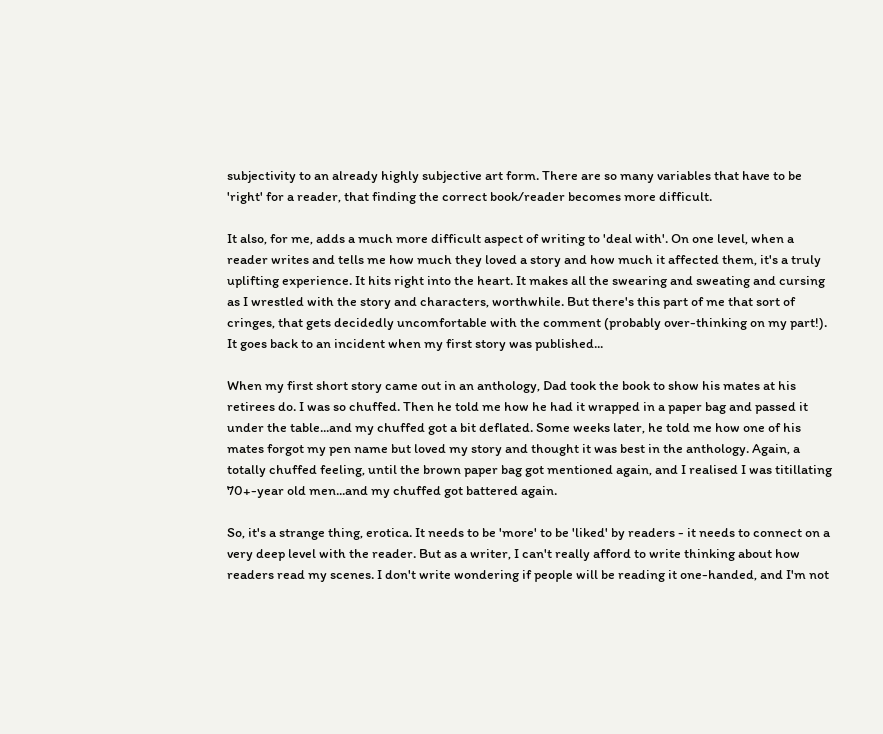subjectivity to an already highly subjective art form. There are so many variables that have to be 'right' for a reader, that finding the correct book/reader becomes more difficult.

It also, for me, adds a much more difficult aspect of writing to 'deal with'. On one level, when a reader writes and tells me how much they loved a story and how much it affected them, it's a truly uplifting experience. It hits right into the heart. It makes all the swearing and sweating and cursing as I wrestled with the story and characters, worthwhile. But there's this part of me that sort of cringes, that gets decidedly uncomfortable with the comment (probably over-thinking on my part!). It goes back to an incident when my first story was published...

When my first short story came out in an anthology, Dad took the book to show his mates at his retirees do. I was so chuffed. Then he told me how he had it wrapped in a paper bag and passed it under the table...and my chuffed got a bit deflated. Some weeks later, he told me how one of his mates forgot my pen name but loved my story and thought it was best in the anthology. Again, a totally chuffed feeling, until the brown paper bag got mentioned again, and I realised I was titillating 70+-year old men...and my chuffed got battered again.

So, it's a strange thing, erotica. It needs to be 'more' to be 'liked' by readers - it needs to connect on a very deep level with the reader. But as a writer, I can't really afford to write thinking about how readers read my scenes. I don't write wondering if people will be reading it one-handed, and I'm not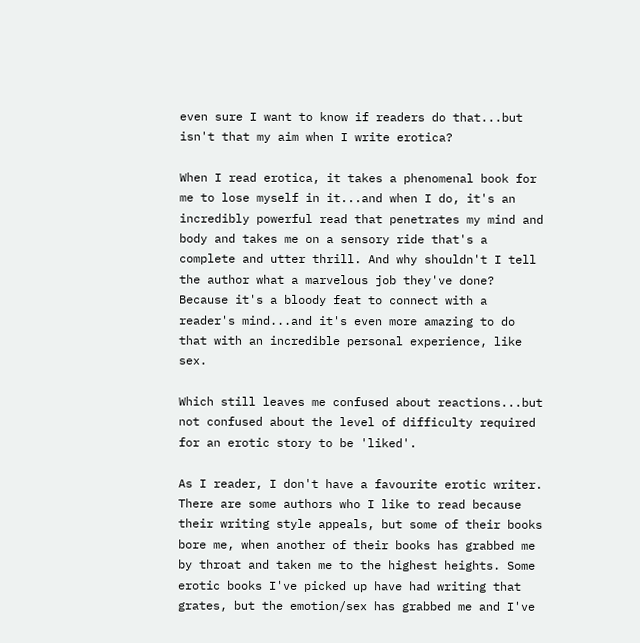even sure I want to know if readers do that...but isn't that my aim when I write erotica?

When I read erotica, it takes a phenomenal book for me to lose myself in it...and when I do, it's an incredibly powerful read that penetrates my mind and body and takes me on a sensory ride that's a complete and utter thrill. And why shouldn't I tell the author what a marvelous job they've done? Because it's a bloody feat to connect with a reader's mind...and it's even more amazing to do that with an incredible personal experience, like sex.

Which still leaves me confused about reactions...but not confused about the level of difficulty required for an erotic story to be 'liked'.

As I reader, I don't have a favourite erotic writer. There are some authors who I like to read because their writing style appeals, but some of their books bore me, when another of their books has grabbed me by throat and taken me to the highest heights. Some erotic books I've picked up have had writing that grates, but the emotion/sex has grabbed me and I've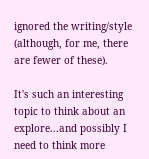ignored the writing/style (although, for me, there are fewer of these).

It's such an interesting topic to think about an explore...and possibly I need to think more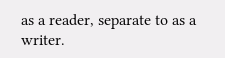as a reader, separate to as a writer.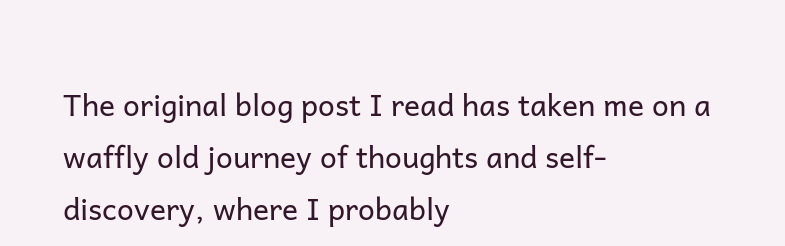The original blog post I read has taken me on a waffly old journey of thoughts and self-discovery, where I probably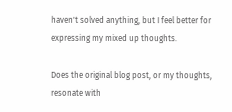haven't solved anything, but I feel better for expressing my mixed up thoughts.

Does the original blog post, or my thoughts, resonate with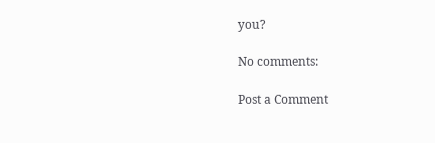you?

No comments:

Post a Comment